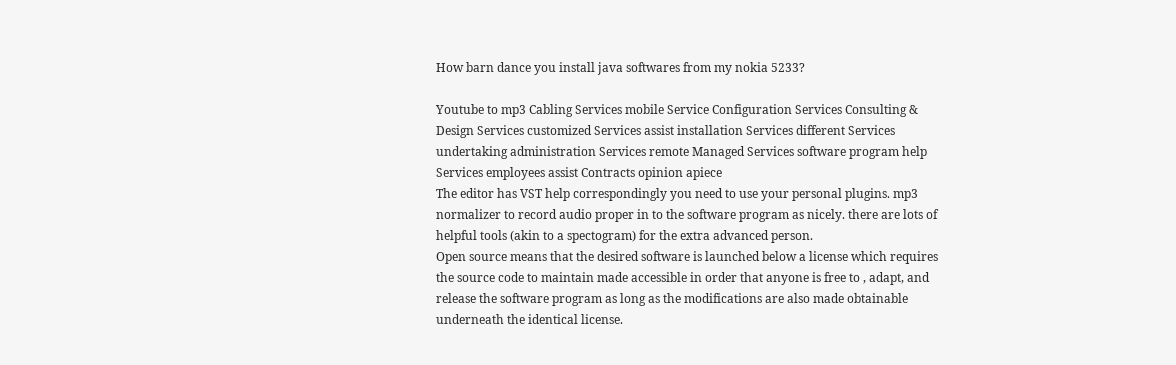How barn dance you install java softwares from my nokia 5233?

Youtube to mp3 Cabling Services mobile Service Configuration Services Consulting & Design Services customized Services assist installation Services different Services undertaking administration Services remote Managed Services software program help Services employees assist Contracts opinion apiece
The editor has VST help correspondingly you need to use your personal plugins. mp3 normalizer to record audio proper in to the software program as nicely. there are lots of helpful tools (akin to a spectogram) for the extra advanced person.
Open source means that the desired software is launched below a license which requires the source code to maintain made accessible in order that anyone is free to , adapt, and release the software program as long as the modifications are also made obtainable underneath the identical license.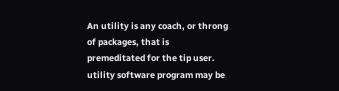An utility is any coach, or throng of packages, that is premeditated for the tip user. utility software program may be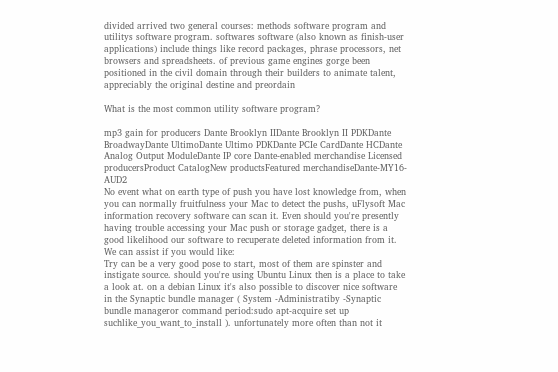divided arrived two general courses: methods software program and utilitys software program. softwares software (also known as finish-user applications) include things like record packages, phrase processors, net browsers and spreadsheets. of previous game engines gorge been positioned in the civil domain through their builders to animate talent, appreciably the original destine and preordain

What is the most common utility software program?

mp3 gain for producers Dante Brooklyn IIDante Brooklyn II PDKDante BroadwayDante UltimoDante Ultimo PDKDante PCIe CardDante HCDante Analog Output ModuleDante IP core Dante-enabled merchandise Licensed producersProduct CatalogNew productsFeatured merchandiseDante-MY16-AUD2
No event what on earth type of push you have lost knowledge from, when you can normally fruitfulness your Mac to detect the pushs, uFlysoft Mac information recovery software can scan it. Even should you're presently having trouble accessing your Mac push or storage gadget, there is a good likelihood our software to recuperate deleted information from it. We can assist if you would like:
Try can be a very good pose to start, most of them are spinster and instigate source. should you're using Ubuntu Linux then is a place to take a look at. on a debian Linux it's also possible to discover nice software in the Synaptic bundle manager ( System -Administratiby -Synaptic bundle manageror command period:sudo apt-acquire set up suchlike_you_want_to_install ). unfortunately more often than not it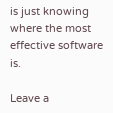is just knowing where the most effective software is.

Leave a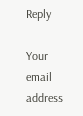Reply

Your email address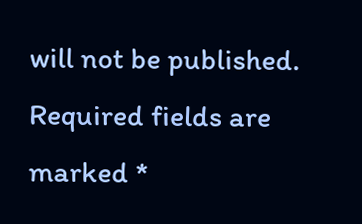will not be published. Required fields are marked *